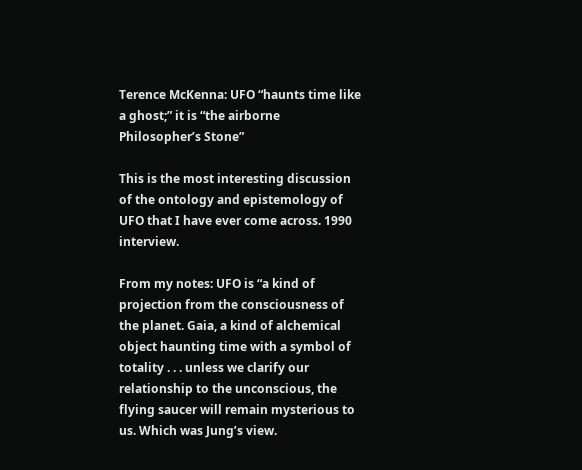Terence McKenna: UFO “haunts time like a ghost;” it is “the airborne Philosopher’s Stone”

This is the most interesting discussion of the ontology and epistemology of UFO that I have ever come across. 1990 interview.

From my notes: UFO is “a kind of projection from the consciousness of the planet. Gaia, a kind of alchemical object haunting time with a symbol of totality . . . unless we clarify our relationship to the unconscious, the flying saucer will remain mysterious to us. Which was Jung’s view.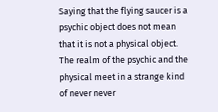Saying that the flying saucer is a psychic object does not mean that it is not a physical object. The realm of the psychic and the physical meet in a strange kind of never never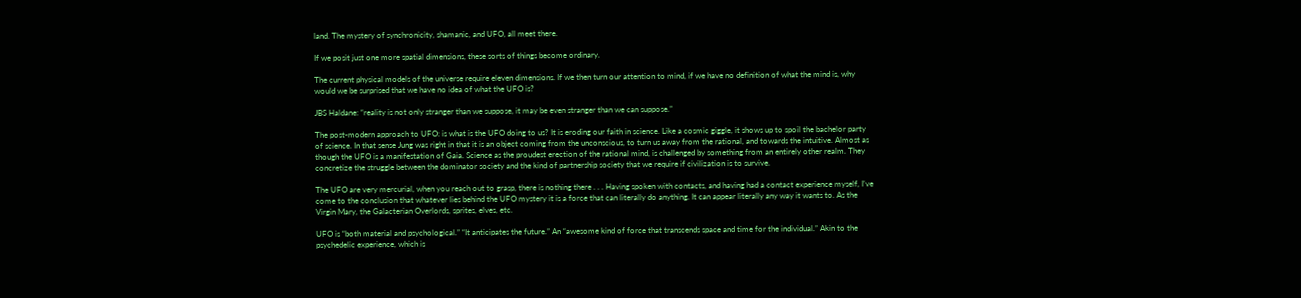land. The mystery of synchronicity, shamanic, and UFO, all meet there.

If we posit just one more spatial dimensions, these sorts of things become ordinary.

The current physical models of the universe require eleven dimensions. If we then turn our attention to mind, if we have no definition of what the mind is, why would we be surprised that we have no idea of what the UFO is?

JBS Haldane: “reality is not only stranger than we suppose, it may be even stranger than we can suppose.”

The post-modern approach to UFO: is what is the UFO doing to us? It is eroding our faith in science. Like a cosmic giggle, it shows up to spoil the bachelor party of science. In that sense Jung was right in that it is an object coming from the unconscious, to turn us away from the rational, and towards the intuitive. Almost as though the UFO is a manifestation of Gaia. Science as the proudest erection of the rational mind, is challenged by something from an entirely other realm. They concretize the struggle between the dominator society and the kind of partnership society that we require if civilization is to survive.

The UFO are very mercurial, when you reach out to grasp, there is nothing there . . . Having spoken with contacts, and having had a contact experience myself, I’ve come to the conclusion that whatever lies behind the UFO mystery it is a force that can literally do anything. It can appear literally any way it wants to. As the Virgin Mary, the Galacterian Overlords, sprites, elves, etc.

UFO is “both material and psychological.” “It anticipates the future.” An “awesome kind of force that transcends space and time for the individual.” Akin to the psychedelic experience, which is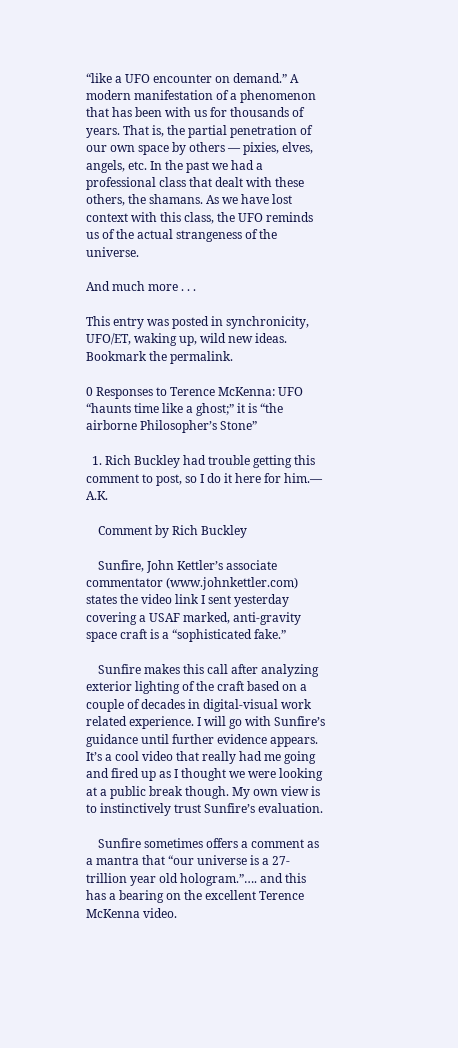“like a UFO encounter on demand.” A modern manifestation of a phenomenon that has been with us for thousands of years. That is, the partial penetration of our own space by others — pixies, elves, angels, etc. In the past we had a professional class that dealt with these others, the shamans. As we have lost context with this class, the UFO reminds us of the actual strangeness of the universe.

And much more . . .

This entry was posted in synchronicity, UFO/ET, waking up, wild new ideas. Bookmark the permalink.

0 Responses to Terence McKenna: UFO “haunts time like a ghost;” it is “the airborne Philosopher’s Stone”

  1. Rich Buckley had trouble getting this comment to post, so I do it here for him.— A.K.

    Comment by Rich Buckley

    Sunfire, John Kettler’s associate commentator (www.johnkettler.com) states the video link I sent yesterday covering a USAF marked, anti-gravity space craft is a “sophisticated fake.”

    Sunfire makes this call after analyzing exterior lighting of the craft based on a couple of decades in digital-visual work related experience. I will go with Sunfire’s guidance until further evidence appears. It’s a cool video that really had me going and fired up as I thought we were looking at a public break though. My own view is to instinctively trust Sunfire’s evaluation.

    Sunfire sometimes offers a comment as a mantra that “our universe is a 27-trillion year old hologram.”…. and this has a bearing on the excellent Terence McKenna video.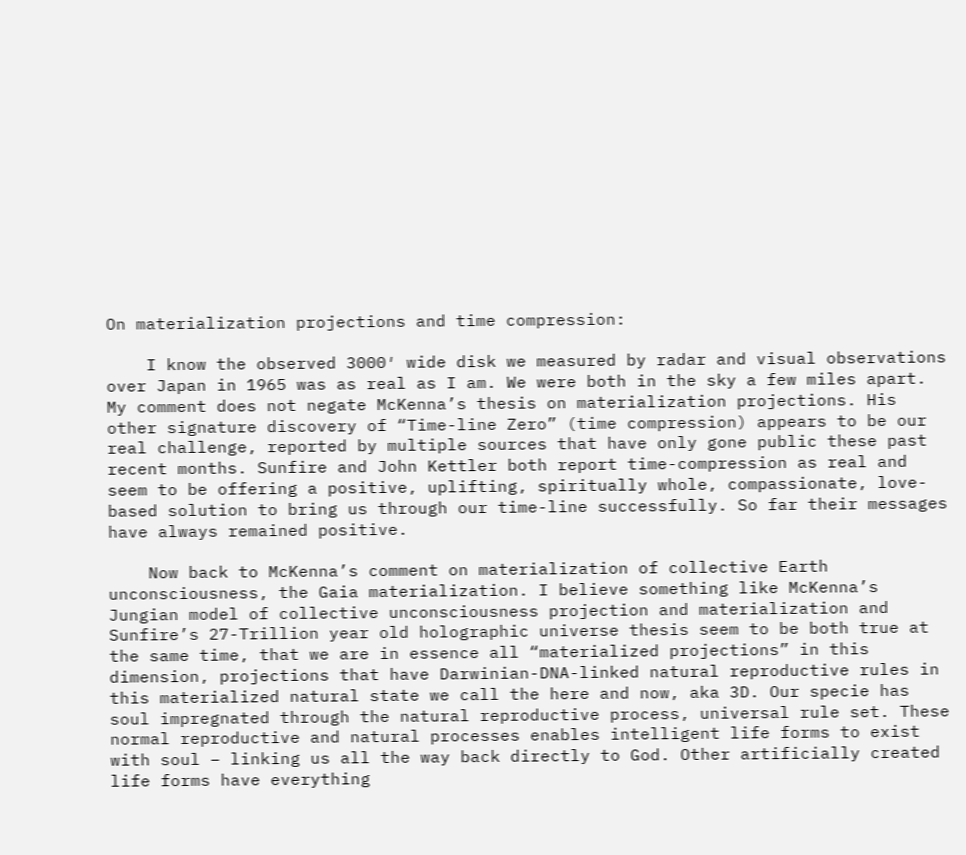On materialization projections and time compression:

    I know the observed 3000′ wide disk we measured by radar and visual observations over Japan in 1965 was as real as I am. We were both in the sky a few miles apart. My comment does not negate McKenna’s thesis on materialization projections. His other signature discovery of “Time-line Zero” (time compression) appears to be our real challenge, reported by multiple sources that have only gone public these past recent months. Sunfire and John Kettler both report time-compression as real and seem to be offering a positive, uplifting, spiritually whole, compassionate, love-based solution to bring us through our time-line successfully. So far their messages have always remained positive.

    Now back to McKenna’s comment on materialization of collective Earth unconsciousness, the Gaia materialization. I believe something like McKenna’s Jungian model of collective unconsciousness projection and materialization and Sunfire’s 27-Trillion year old holographic universe thesis seem to be both true at the same time, that we are in essence all “materialized projections” in this dimension, projections that have Darwinian-DNA-linked natural reproductive rules in this materialized natural state we call the here and now, aka 3D. Our specie has soul impregnated through the natural reproductive process, universal rule set. These normal reproductive and natural processes enables intelligent life forms to exist with soul – linking us all the way back directly to God. Other artificially created life forms have everything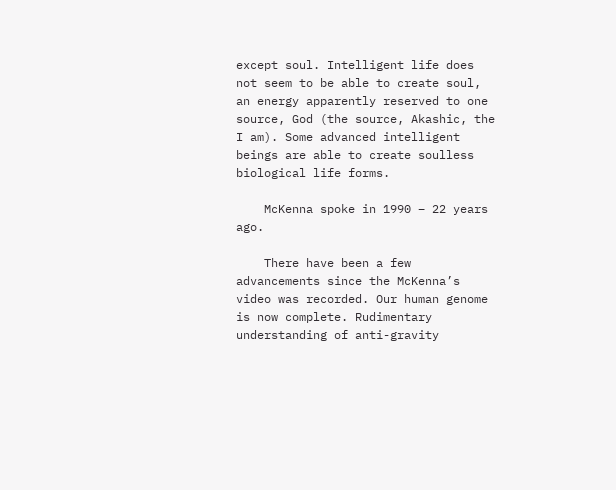except soul. Intelligent life does not seem to be able to create soul, an energy apparently reserved to one source, God (the source, Akashic, the I am). Some advanced intelligent beings are able to create soulless biological life forms.

    McKenna spoke in 1990 – 22 years ago.

    There have been a few advancements since the McKenna’s video was recorded. Our human genome is now complete. Rudimentary understanding of anti-gravity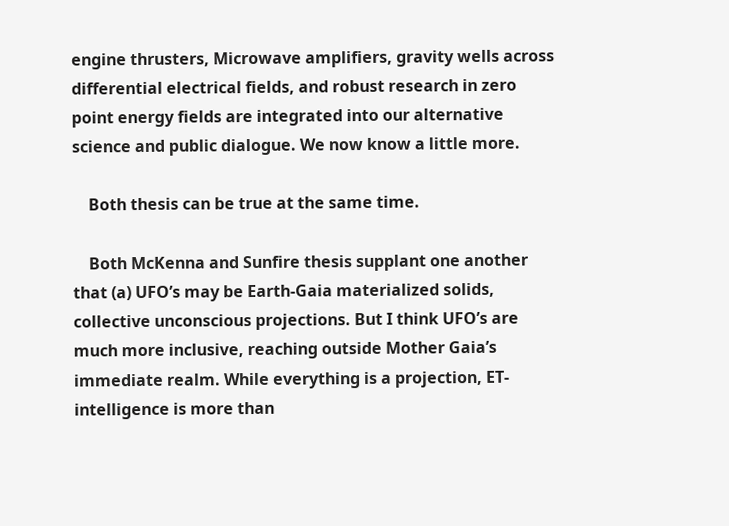engine thrusters, Microwave amplifiers, gravity wells across differential electrical fields, and robust research in zero point energy fields are integrated into our alternative science and public dialogue. We now know a little more.

    Both thesis can be true at the same time.

    Both McKenna and Sunfire thesis supplant one another that (a) UFO’s may be Earth-Gaia materialized solids, collective unconscious projections. But I think UFO’s are much more inclusive, reaching outside Mother Gaia’s immediate realm. While everything is a projection, ET-intelligence is more than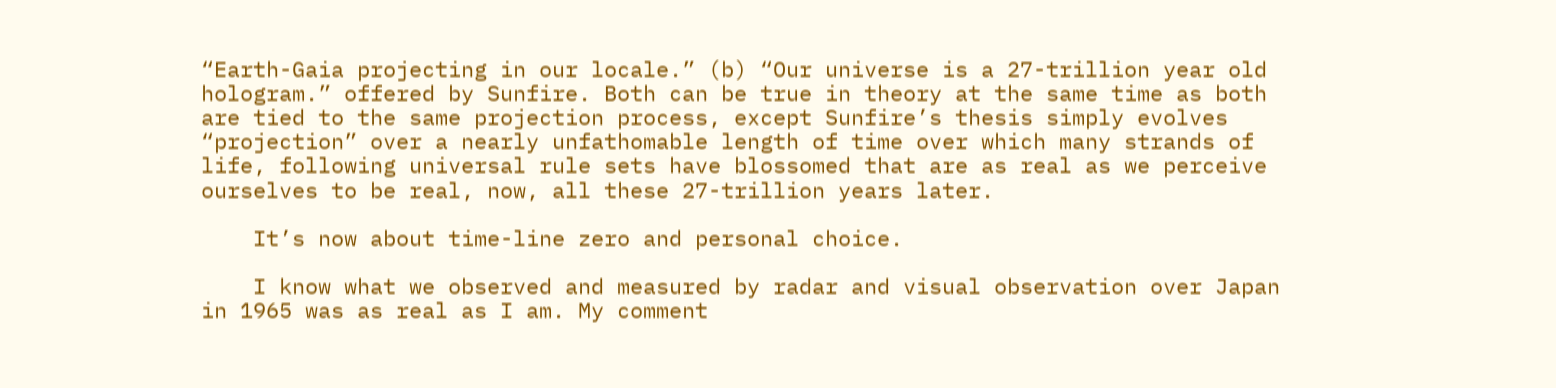“Earth-Gaia projecting in our locale.” (b) “Our universe is a 27-trillion year old hologram.” offered by Sunfire. Both can be true in theory at the same time as both are tied to the same projection process, except Sunfire’s thesis simply evolves “projection” over a nearly unfathomable length of time over which many strands of life, following universal rule sets have blossomed that are as real as we perceive ourselves to be real, now, all these 27-trillion years later.

    It’s now about time-line zero and personal choice.

    I know what we observed and measured by radar and visual observation over Japan in 1965 was as real as I am. My comment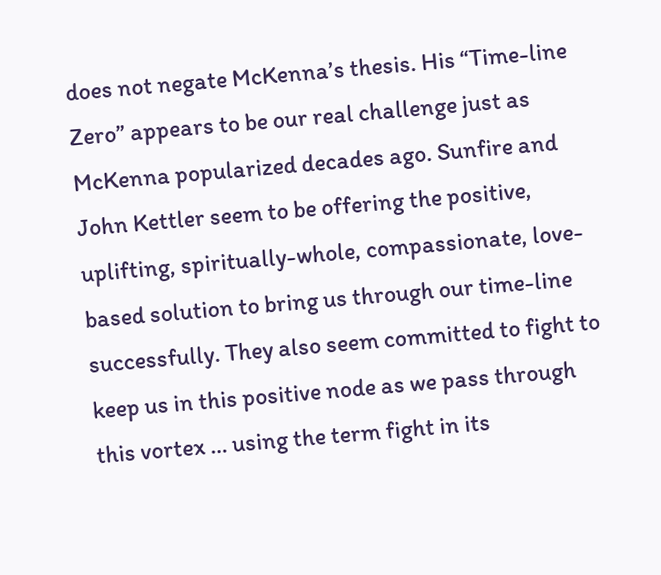does not negate McKenna’s thesis. His “Time-line Zero” appears to be our real challenge just as McKenna popularized decades ago. Sunfire and John Kettler seem to be offering the positive, uplifting, spiritually-whole, compassionate, love-based solution to bring us through our time-line successfully. They also seem committed to fight to keep us in this positive node as we pass through this vortex … using the term fight in its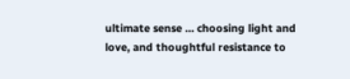ultimate sense … choosing light and love, and thoughtful resistance to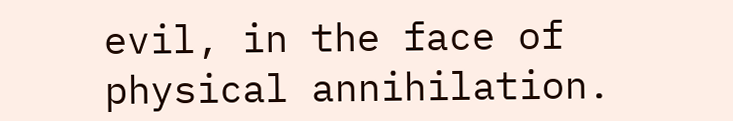evil, in the face of physical annihilation.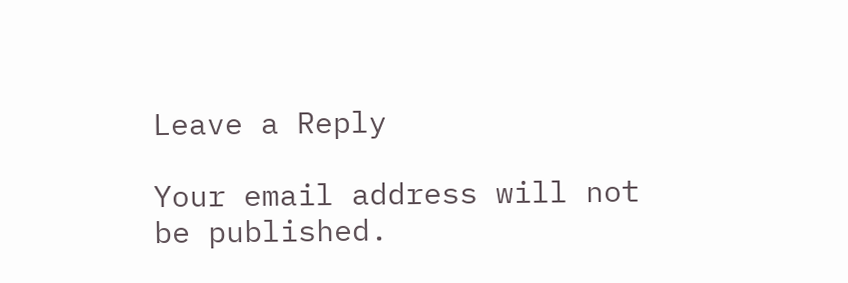Leave a Reply

Your email address will not be published.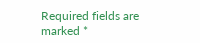Required fields are marked *